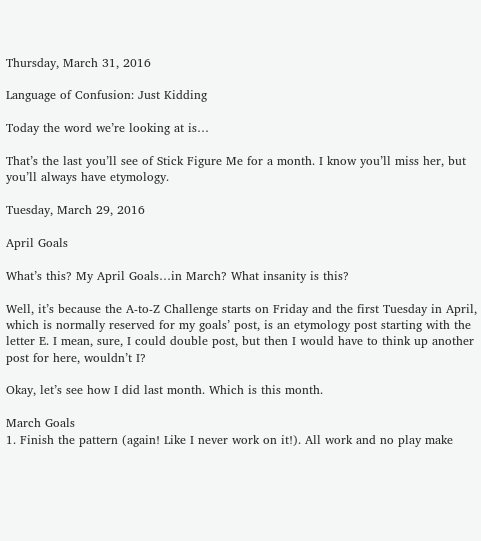Thursday, March 31, 2016

Language of Confusion: Just Kidding

Today the word we’re looking at is…

That’s the last you’ll see of Stick Figure Me for a month. I know you’ll miss her, but you’ll always have etymology.

Tuesday, March 29, 2016

April Goals

What’s this? My April Goals…in March? What insanity is this?

Well, it’s because the A-to-Z Challenge starts on Friday and the first Tuesday in April, which is normally reserved for my goals’ post, is an etymology post starting with the letter E. I mean, sure, I could double post, but then I would have to think up another post for here, wouldn’t I?

Okay, let’s see how I did last month. Which is this month.

March Goals
1. Finish the pattern (again! Like I never work on it!). All work and no play make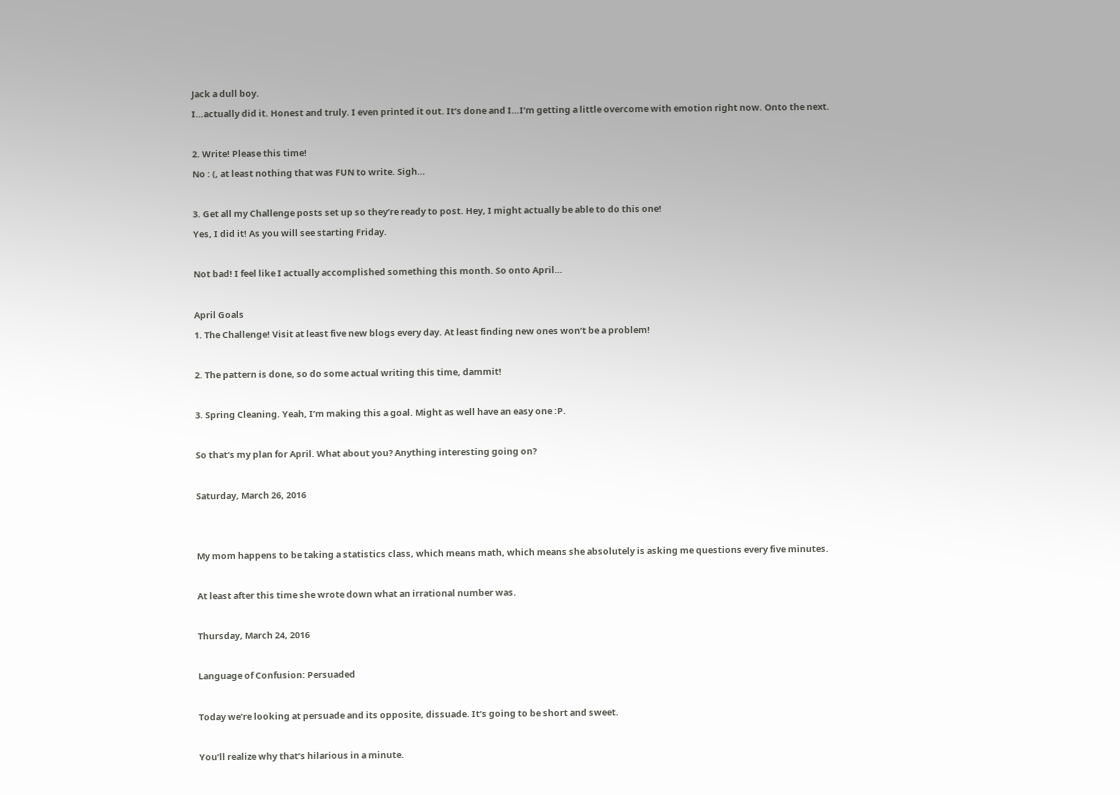Jack a dull boy.
I…actually did it. Honest and truly. I even printed it out. It’s done and I…I’m getting a little overcome with emotion right now. Onto the next.

2. Write! Please this time!
No : (, at least nothing that was FUN to write. Sigh…

3. Get all my Challenge posts set up so they’re ready to post. Hey, I might actually be able to do this one!
Yes, I did it! As you will see starting Friday.

Not bad! I feel like I actually accomplished something this month. So onto April…

April Goals
1. The Challenge! Visit at least five new blogs every day. At least finding new ones won’t be a problem!

2. The pattern is done, so do some actual writing this time, dammit!

3. Spring Cleaning. Yeah, I’m making this a goal. Might as well have an easy one :P.

So that’s my plan for April. What about you? Anything interesting going on?

Saturday, March 26, 2016


My mom happens to be taking a statistics class, which means math, which means she absolutely is asking me questions every five minutes.

At least after this time she wrote down what an irrational number was.

Thursday, March 24, 2016

Language of Confusion: Persuaded

Today we’re looking at persuade and its opposite, dissuade. It’s going to be short and sweet.

You’ll realize why that’s hilarious in a minute.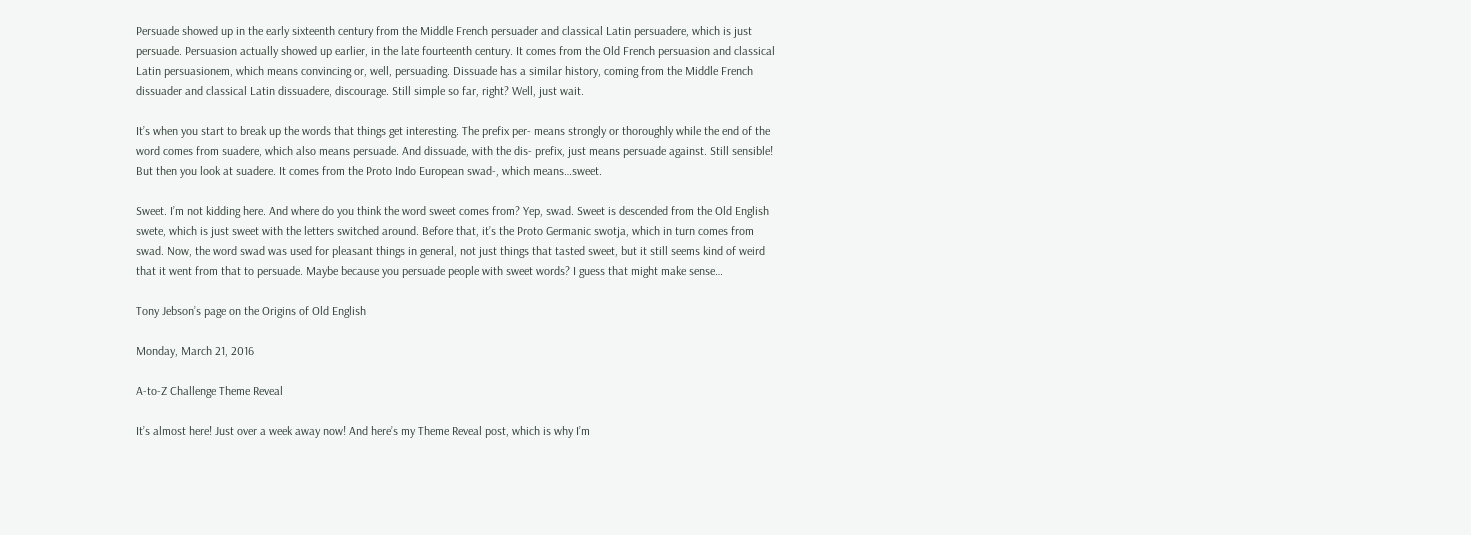Persuade showed up in the early sixteenth century from the Middle French persuader and classical Latin persuadere, which is just persuade. Persuasion actually showed up earlier, in the late fourteenth century. It comes from the Old French persuasion and classical Latin persuasionem, which means convincing or, well, persuading. Dissuade has a similar history, coming from the Middle French dissuader and classical Latin dissuadere, discourage. Still simple so far, right? Well, just wait.

It’s when you start to break up the words that things get interesting. The prefix per- means strongly or thoroughly while the end of the word comes from suadere, which also means persuade. And dissuade, with the dis- prefix, just means persuade against. Still sensible! But then you look at suadere. It comes from the Proto Indo European swad-, which means…sweet.

Sweet. I’m not kidding here. And where do you think the word sweet comes from? Yep, swad. Sweet is descended from the Old English swete, which is just sweet with the letters switched around. Before that, it’s the Proto Germanic swotja, which in turn comes from swad. Now, the word swad was used for pleasant things in general, not just things that tasted sweet, but it still seems kind of weird that it went from that to persuade. Maybe because you persuade people with sweet words? I guess that might make sense…

Tony Jebson’s page on the Origins of Old English

Monday, March 21, 2016

A-to-Z Challenge Theme Reveal

It’s almost here! Just over a week away now! And here’s my Theme Reveal post, which is why I’m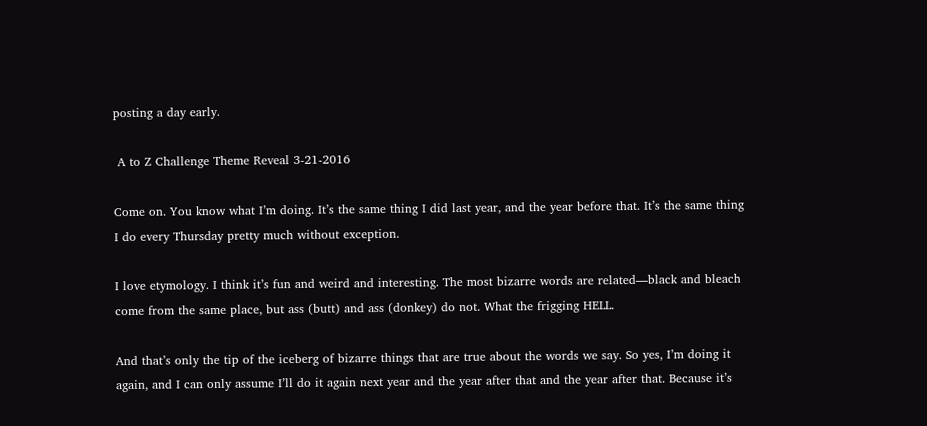posting a day early.

 A to Z Challenge Theme Reveal 3-21-2016

Come on. You know what I’m doing. It’s the same thing I did last year, and the year before that. It’s the same thing I do every Thursday pretty much without exception.

I love etymology. I think it’s fun and weird and interesting. The most bizarre words are related—black and bleach come from the same place, but ass (butt) and ass (donkey) do not. What the frigging HELL.

And that’s only the tip of the iceberg of bizarre things that are true about the words we say. So yes, I’m doing it again, and I can only assume I’ll do it again next year and the year after that and the year after that. Because it’s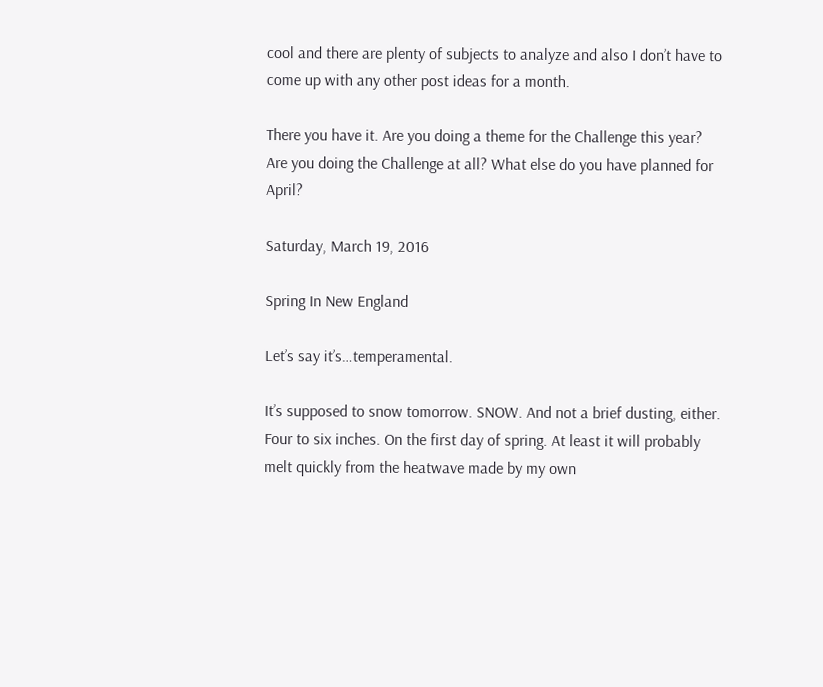cool and there are plenty of subjects to analyze and also I don’t have to come up with any other post ideas for a month.

There you have it. Are you doing a theme for the Challenge this year? Are you doing the Challenge at all? What else do you have planned for April?

Saturday, March 19, 2016

Spring In New England

Let’s say it’s…temperamental.

It’s supposed to snow tomorrow. SNOW. And not a brief dusting, either. Four to six inches. On the first day of spring. At least it will probably melt quickly from the heatwave made by my own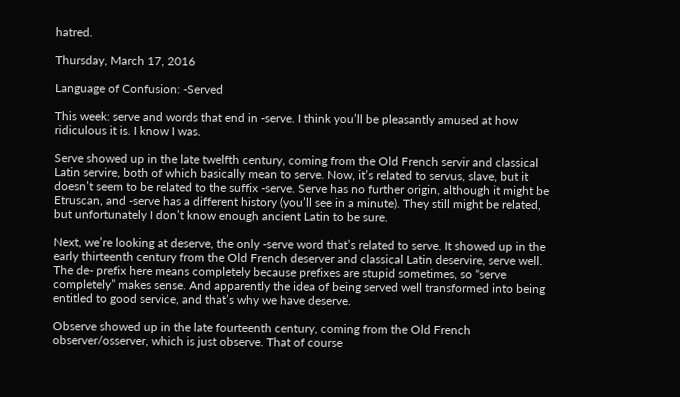hatred.

Thursday, March 17, 2016

Language of Confusion: -Served

This week: serve and words that end in -serve. I think you’ll be pleasantly amused at how ridiculous it is. I know I was.

Serve showed up in the late twelfth century, coming from the Old French servir and classical Latin servire, both of which basically mean to serve. Now, it’s related to servus, slave, but it doesn’t seem to be related to the suffix -serve. Serve has no further origin, although it might be Etruscan, and -serve has a different history (you’ll see in a minute). They still might be related, but unfortunately I don’t know enough ancient Latin to be sure.

Next, we’re looking at deserve, the only -serve word that’s related to serve. It showed up in the early thirteenth century from the Old French deserver and classical Latin deservire, serve well. The de- prefix here means completely because prefixes are stupid sometimes, so “serve completely” makes sense. And apparently the idea of being served well transformed into being entitled to good service, and that’s why we have deserve.

Observe showed up in the late fourteenth century, coming from the Old French observer/osserver, which is just observe. That of course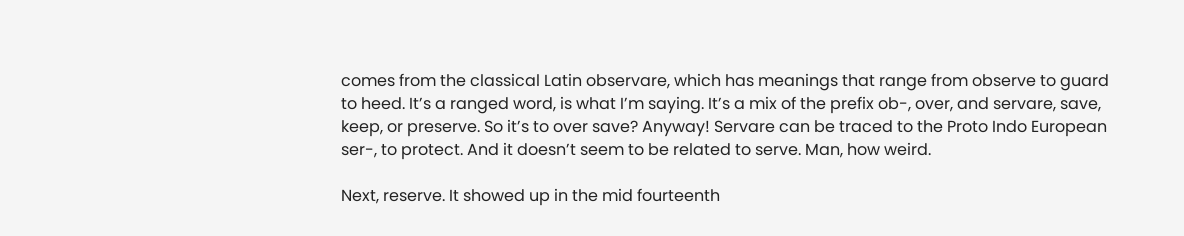comes from the classical Latin observare, which has meanings that range from observe to guard to heed. It’s a ranged word, is what I’m saying. It’s a mix of the prefix ob-, over, and servare, save, keep, or preserve. So it’s to over save? Anyway! Servare can be traced to the Proto Indo European ser-, to protect. And it doesn’t seem to be related to serve. Man, how weird.

Next, reserve. It showed up in the mid fourteenth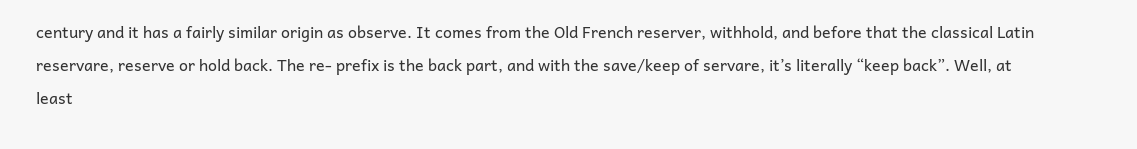century and it has a fairly similar origin as observe. It comes from the Old French reserver, withhold, and before that the classical Latin reservare, reserve or hold back. The re- prefix is the back part, and with the save/keep of servare, it’s literally “keep back”. Well, at least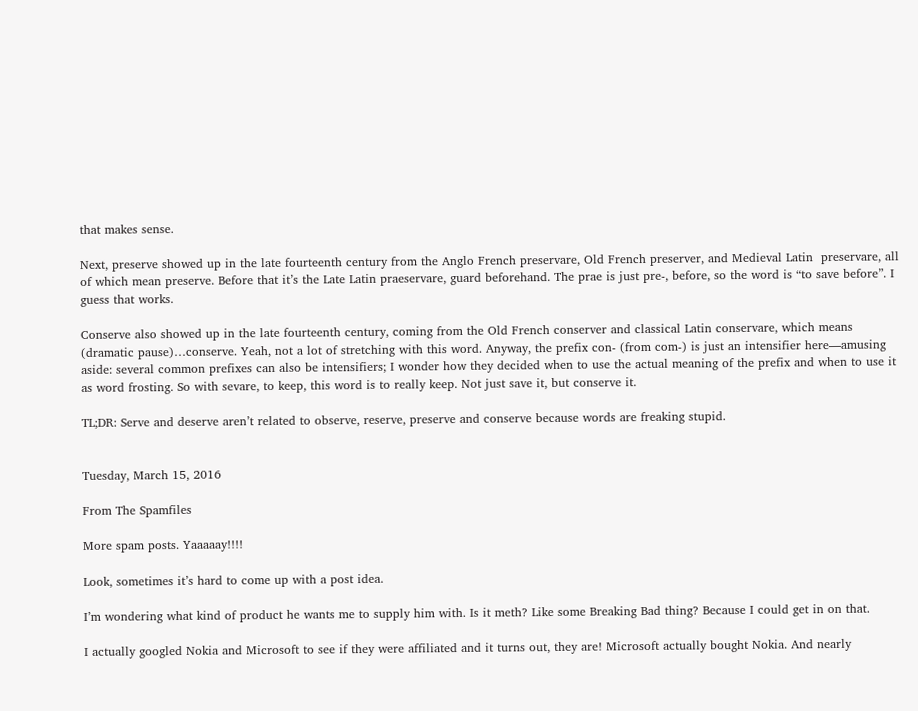that makes sense.

Next, preserve showed up in the late fourteenth century from the Anglo French preservare, Old French preserver, and Medieval Latin  preservare, all of which mean preserve. Before that it’s the Late Latin praeservare, guard beforehand. The prae is just pre-, before, so the word is “to save before”. I guess that works.

Conserve also showed up in the late fourteenth century, coming from the Old French conserver and classical Latin conservare, which means (dramatic pause)…conserve. Yeah, not a lot of stretching with this word. Anyway, the prefix con- (from com-) is just an intensifier here—amusing aside: several common prefixes can also be intensifiers; I wonder how they decided when to use the actual meaning of the prefix and when to use it as word frosting. So with sevare, to keep, this word is to really keep. Not just save it, but conserve it.

TL;DR: Serve and deserve aren’t related to observe, reserve, preserve and conserve because words are freaking stupid.


Tuesday, March 15, 2016

From The Spamfiles

More spam posts. Yaaaaay!!!!

Look, sometimes it’s hard to come up with a post idea.

I’m wondering what kind of product he wants me to supply him with. Is it meth? Like some Breaking Bad thing? Because I could get in on that.

I actually googled Nokia and Microsoft to see if they were affiliated and it turns out, they are! Microsoft actually bought Nokia. And nearly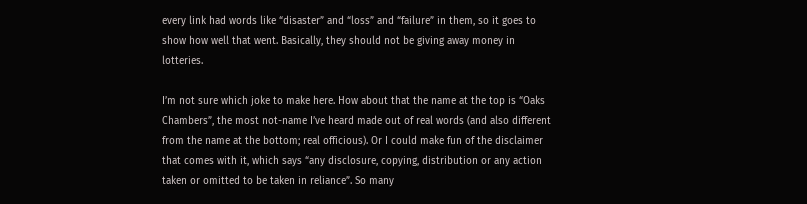every link had words like “disaster” and “loss” and “failure” in them, so it goes to show how well that went. Basically, they should not be giving away money in lotteries.

I’m not sure which joke to make here. How about that the name at the top is “Oaks Chambers”, the most not-name I’ve heard made out of real words (and also different from the name at the bottom; real officious). Or I could make fun of the disclaimer that comes with it, which says “any disclosure, copying, distribution or any action taken or omitted to be taken in reliance”. So many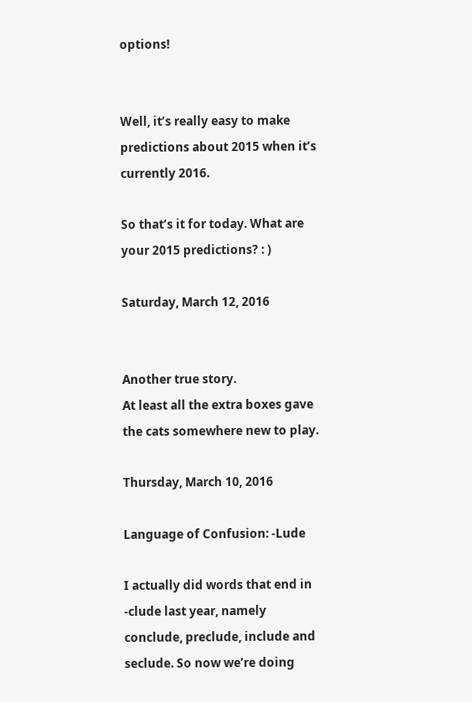options!


Well, it’s really easy to make predictions about 2015 when it’s currently 2016.

So that’s it for today. What are your 2015 predictions? : )

Saturday, March 12, 2016


Another true story.
At least all the extra boxes gave the cats somewhere new to play.

Thursday, March 10, 2016

Language of Confusion: -Lude

I actually did words that end in -clude last year, namely conclude, preclude, include and seclude. So now we’re doing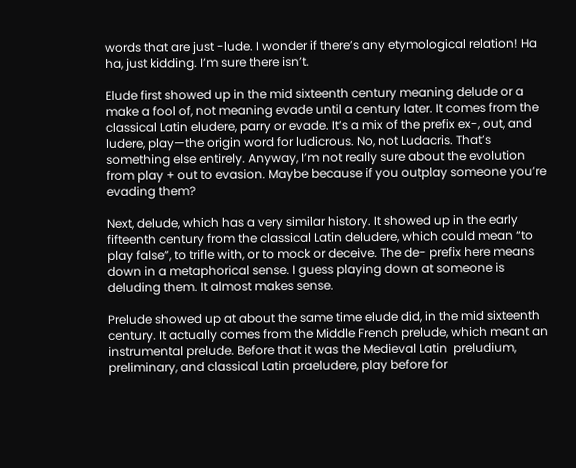words that are just -lude. I wonder if there’s any etymological relation! Ha ha, just kidding. I’m sure there isn’t.

Elude first showed up in the mid sixteenth century meaning delude or a make a fool of, not meaning evade until a century later. It comes from the classical Latin eludere, parry or evade. It’s a mix of the prefix ex-, out, and ludere, play—the origin word for ludicrous. No, not Ludacris. That’s something else entirely. Anyway, I’m not really sure about the evolution from play + out to evasion. Maybe because if you outplay someone you’re evading them?

Next, delude, which has a very similar history. It showed up in the early fifteenth century from the classical Latin deludere, which could mean “to play false”, to trifle with, or to mock or deceive. The de- prefix here means down in a metaphorical sense. I guess playing down at someone is deluding them. It almost makes sense.

Prelude showed up at about the same time elude did, in the mid sixteenth century. It actually comes from the Middle French prelude, which meant an instrumental prelude. Before that it was the Medieval Latin  preludium, preliminary, and classical Latin praeludere, play before for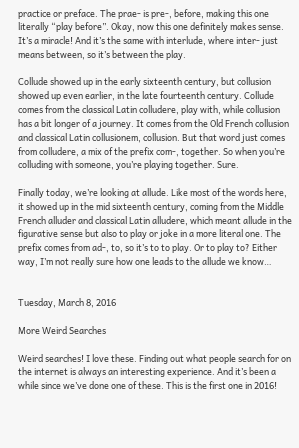practice or preface. The prae- is pre-, before, making this one literally “play before”. Okay, now this one definitely makes sense. It’s a miracle! And it’s the same with interlude, where inter- just means between, so it’s between the play.

Collude showed up in the early sixteenth century, but collusion showed up even earlier, in the late fourteenth century. Collude comes from the classical Latin colludere, play with, while collusion has a bit longer of a journey. It comes from the Old French collusion and classical Latin collusionem, collusion. But that word just comes from colludere, a mix of the prefix com-, together. So when you’re colluding with someone, you’re playing together. Sure.

Finally today, we’re looking at allude. Like most of the words here, it showed up in the mid sixteenth century, coming from the Middle French alluder and classical Latin alludere, which meant allude in the figurative sense but also to play or joke in a more literal one. The prefix comes from ad-, to, so it’s to to play. Or to play to? Either way, I’m not really sure how one leads to the allude we know…


Tuesday, March 8, 2016

More Weird Searches

Weird searches! I love these. Finding out what people search for on the internet is always an interesting experience. And it’s been a while since we’ve done one of these. This is the first one in 2016!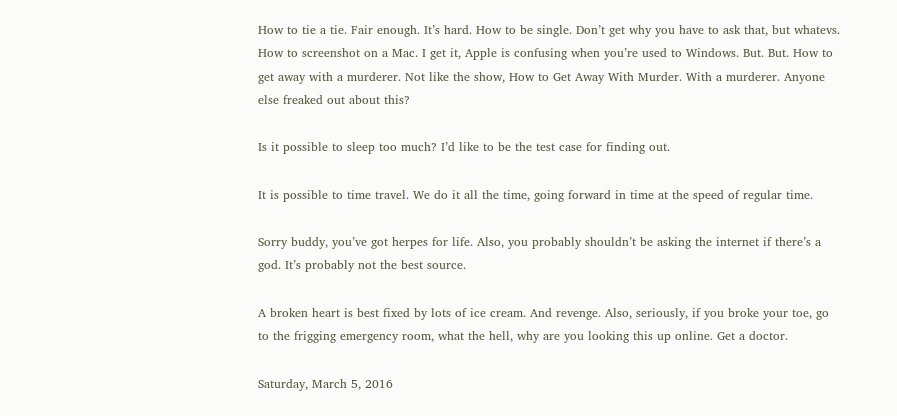How to tie a tie. Fair enough. It’s hard. How to be single. Don’t get why you have to ask that, but whatevs. How to screenshot on a Mac. I get it, Apple is confusing when you’re used to Windows. But. But. How to get away with a murderer. Not like the show, How to Get Away With Murder. With a murderer. Anyone else freaked out about this?

Is it possible to sleep too much? I’d like to be the test case for finding out.

It is possible to time travel. We do it all the time, going forward in time at the speed of regular time.

Sorry buddy, you’ve got herpes for life. Also, you probably shouldn’t be asking the internet if there’s a god. It’s probably not the best source.

A broken heart is best fixed by lots of ice cream. And revenge. Also, seriously, if you broke your toe, go to the frigging emergency room, what the hell, why are you looking this up online. Get a doctor.

Saturday, March 5, 2016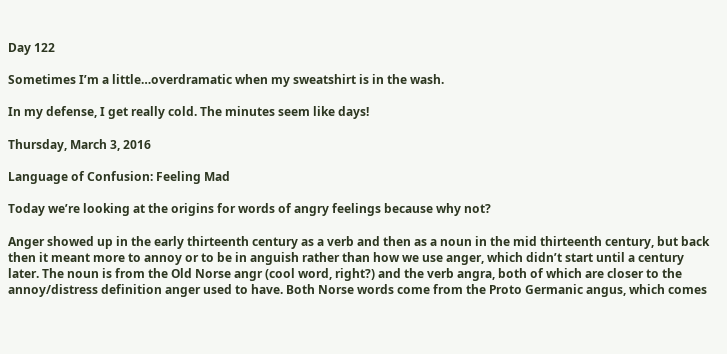Day 122

Sometimes I’m a little…overdramatic when my sweatshirt is in the wash.

In my defense, I get really cold. The minutes seem like days!

Thursday, March 3, 2016

Language of Confusion: Feeling Mad

Today we’re looking at the origins for words of angry feelings because why not?

Anger showed up in the early thirteenth century as a verb and then as a noun in the mid thirteenth century, but back then it meant more to annoy or to be in anguish rather than how we use anger, which didn’t start until a century later. The noun is from the Old Norse angr (cool word, right?) and the verb angra, both of which are closer to the annoy/distress definition anger used to have. Both Norse words come from the Proto Germanic angus, which comes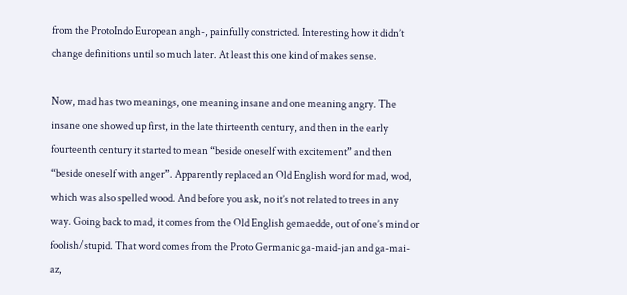from the ProtoIndo European angh-, painfully constricted. Interesting how it didn’t change definitions until so much later. At least this one kind of makes sense.

Now, mad has two meanings, one meaning insane and one meaning angry. The insane one showed up first, in the late thirteenth century, and then in the early fourteenth century it started to mean “beside oneself with excitement” and then “beside oneself with anger”. Apparently replaced an Old English word for mad, wod, which was also spelled wood. And before you ask, no it’s not related to trees in any way. Going back to mad, it comes from the Old English gemaedde, out of one’s mind or foolish/stupid. That word comes from the Proto Germanic ga-maid-jan and ga-mai-az,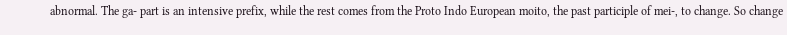abnormal. The ga- part is an intensive prefix, while the rest comes from the Proto Indo European moito, the past participle of mei-, to change. So change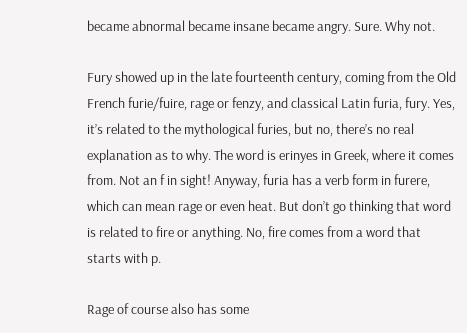became abnormal became insane became angry. Sure. Why not.

Fury showed up in the late fourteenth century, coming from the Old French furie/fuire, rage or fenzy, and classical Latin furia, fury. Yes, it’s related to the mythological furies, but no, there’s no real explanation as to why. The word is erinyes in Greek, where it comes from. Not an f in sight! Anyway, furia has a verb form in furere, which can mean rage or even heat. But don’t go thinking that word is related to fire or anything. No, fire comes from a word that starts with p.

Rage of course also has some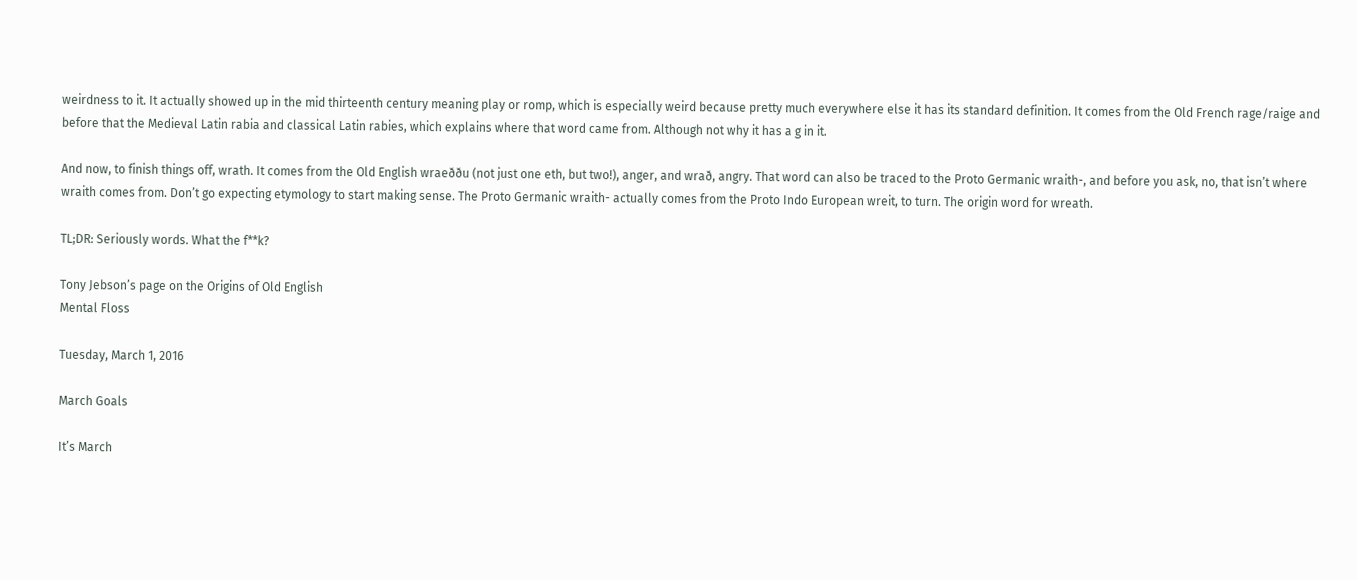weirdness to it. It actually showed up in the mid thirteenth century meaning play or romp, which is especially weird because pretty much everywhere else it has its standard definition. It comes from the Old French rage/raige and before that the Medieval Latin rabia and classical Latin rabies, which explains where that word came from. Although not why it has a g in it.

And now, to finish things off, wrath. It comes from the Old English wraeððu (not just one eth, but two!), anger, and wrað, angry. That word can also be traced to the Proto Germanic wraith-, and before you ask, no, that isn’t where wraith comes from. Don’t go expecting etymology to start making sense. The Proto Germanic wraith- actually comes from the Proto Indo European wreit, to turn. The origin word for wreath.

TL;DR: Seriously words. What the f**k?

Tony Jebson’s page on the Origins of Old English
Mental Floss

Tuesday, March 1, 2016

March Goals

It’s March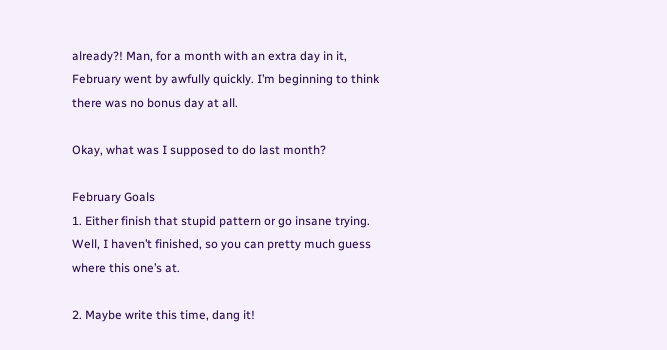already?! Man, for a month with an extra day in it, February went by awfully quickly. I’m beginning to think there was no bonus day at all.

Okay, what was I supposed to do last month?

February Goals
1. Either finish that stupid pattern or go insane trying.
Well, I haven’t finished, so you can pretty much guess where this one’s at.

2. Maybe write this time, dang it!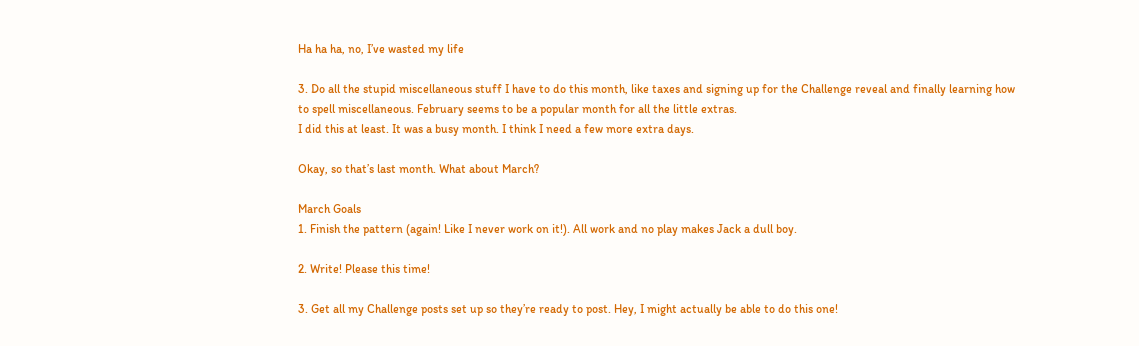Ha ha ha, no, I’ve wasted my life

3. Do all the stupid miscellaneous stuff I have to do this month, like taxes and signing up for the Challenge reveal and finally learning how to spell miscellaneous. February seems to be a popular month for all the little extras.
I did this at least. It was a busy month. I think I need a few more extra days.

Okay, so that’s last month. What about March?

March Goals
1. Finish the pattern (again! Like I never work on it!). All work and no play makes Jack a dull boy.

2. Write! Please this time!

3. Get all my Challenge posts set up so they’re ready to post. Hey, I might actually be able to do this one!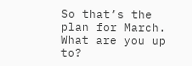So that’s the plan for March. What are you up to?